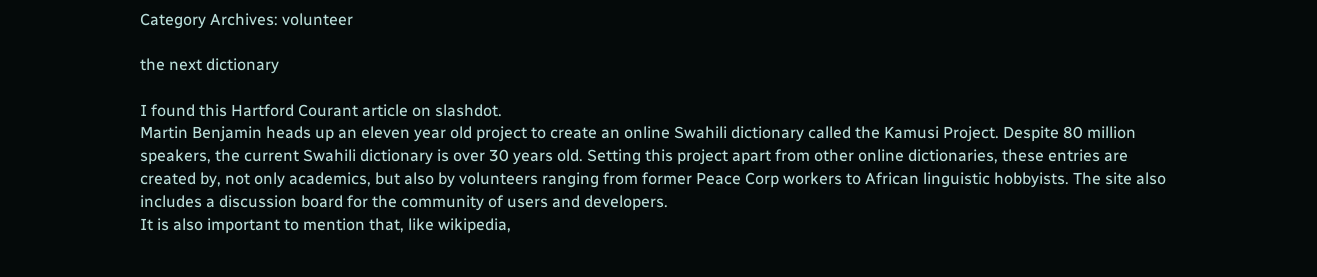Category Archives: volunteer

the next dictionary

I found this Hartford Courant article on slashdot.
Martin Benjamin heads up an eleven year old project to create an online Swahili dictionary called the Kamusi Project. Despite 80 million speakers, the current Swahili dictionary is over 30 years old. Setting this project apart from other online dictionaries, these entries are created by, not only academics, but also by volunteers ranging from former Peace Corp workers to African linguistic hobbyists. The site also includes a discussion board for the community of users and developers.
It is also important to mention that, like wikipedia,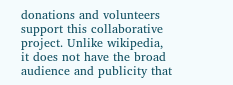donations and volunteers support this collaborative project. Unlike wikipedia, it does not have the broad audience and publicity that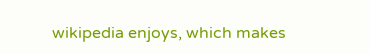wikipedia enjoys, which makes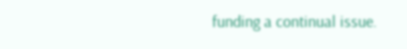funding a continual issue.